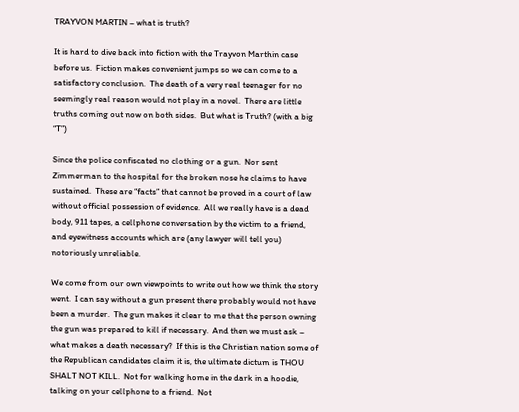TRAYVON MARTIN – what is truth?

It is hard to dive back into fiction with the Trayvon Marthin case before us.  Fiction makes convenient jumps so we can come to a satisfactory conclusion.  The death of a very real teenager for no seemingly real reason would not play in a novel.  There are little truths coming out now on both sides.  But what is Truth? (with a big “T”)

Since the police confiscated no clothing or a gun.  Nor sent Zimmerman to the hospital for the broken nose he claims to have sustained.  These are “facts” that cannot be proved in a court of law without official possession of evidence.  All we really have is a dead body, 911 tapes, a cellphone conversation by the victim to a friend, and eyewitness accounts which are (any lawyer will tell you) notoriously unreliable.

We come from our own viewpoints to write out how we think the story went.  I can say without a gun present there probably would not have been a murder.  The gun makes it clear to me that the person owning the gun was prepared to kill if necessary.  And then we must ask – what makes a death necessary?  If this is the Christian nation some of the Republican candidates claim it is, the ultimate dictum is THOU SHALT NOT KILL.  Not for walking home in the dark in a hoodie, talking on your cellphone to a friend.  Not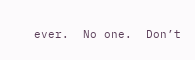ever.  No one.  Don’t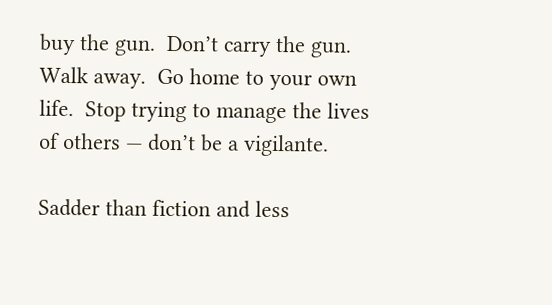buy the gun.  Don’t carry the gun.  Walk away.  Go home to your own life.  Stop trying to manage the lives of others — don’t be a vigilante.

Sadder than fiction and less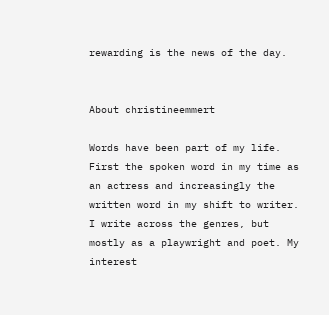rewarding is the news of the day.


About christineemmert

Words have been part of my life. First the spoken word in my time as an actress and increasingly the written word in my shift to writer. I write across the genres, but mostly as a playwright and poet. My interest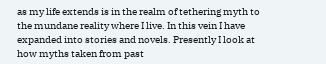as my life extends is in the realm of tethering myth to the mundane reality where I live. In this vein I have expanded into stories and novels. Presently I look at how myths taken from past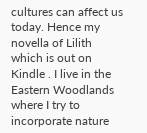cultures can affect us today. Hence my novella of Lilith which is out on Kindle . I live in the Eastern Woodlands where I try to incorporate nature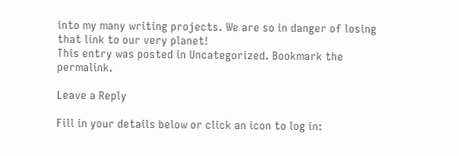into my many writing projects. We are so in danger of losing that link to our very planet!
This entry was posted in Uncategorized. Bookmark the permalink.

Leave a Reply

Fill in your details below or click an icon to log in: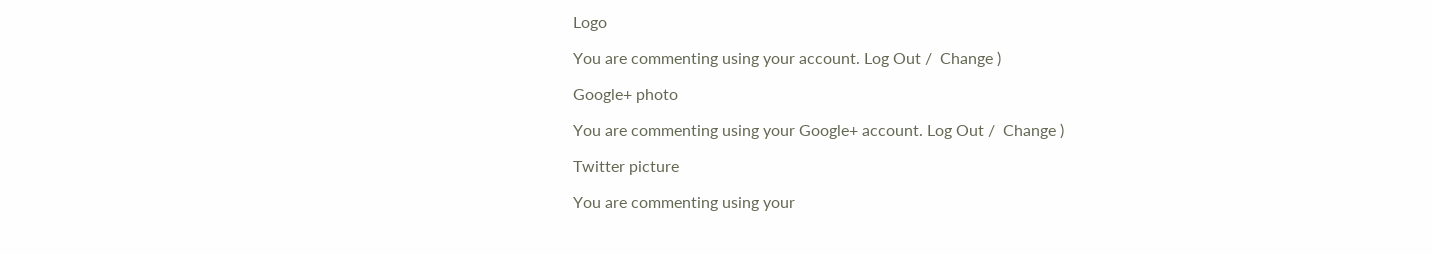Logo

You are commenting using your account. Log Out /  Change )

Google+ photo

You are commenting using your Google+ account. Log Out /  Change )

Twitter picture

You are commenting using your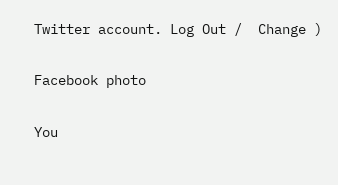Twitter account. Log Out /  Change )

Facebook photo

You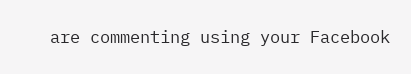are commenting using your Facebook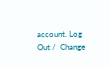account. Log Out /  Change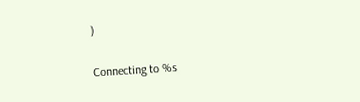)


Connecting to %s